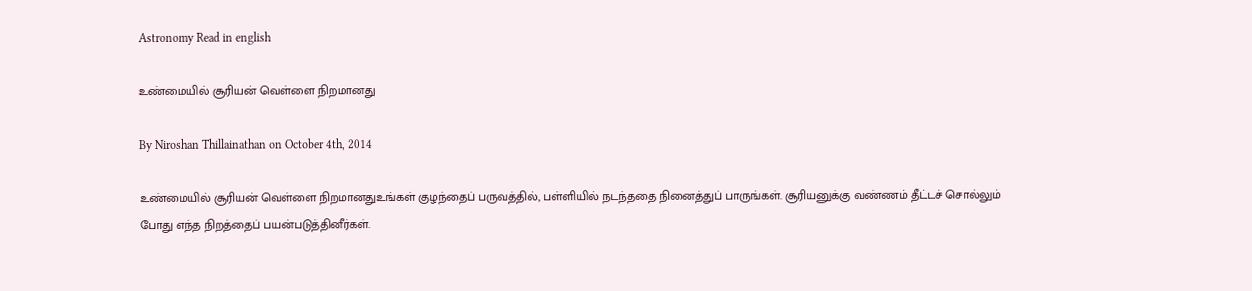Astronomy Read in english

உண்மையில் சூரியன் வெள்ளை நிறமானது

By Niroshan Thillainathan on October 4th, 2014

உண்மையில் சூரியன் வெள்ளை நிறமானதுஉங்கள் குழந்தைப் பருவத்தில், பள்ளியில் நடந்ததை நினைத்துப் பாருங்கள். சூரியனுக்கு வண்ணம் தீட்டச் சொல்லும் போது எந்த நிறத்தைப் பயன்படுத்தினீர்கள்.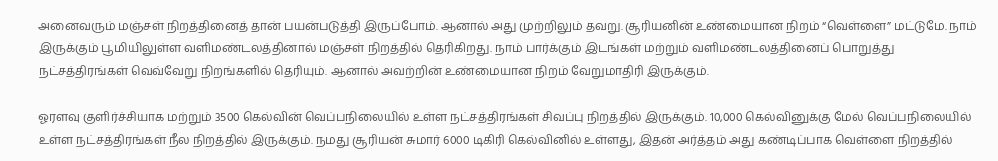அனைவரும் மஞ்சள் நிறத்தினைத் தான் பயன்படுத்தி இருப்போம். ஆனால் அது முற்றிலும் தவறு. சூரியனின் உண்மையான நிறம் “வெள்ளை” மட்டுமே. நாம் இருக்கும் பூமியிலுள்ள வளிமண்டலத்தினால் மஞ்சள் நிறத்தில் தெரிகிறது. நாம் பார்க்கும் இடங்கள் மற்றும் வளிமண்டலத்தினைப் பொறுத்து நட்சத்திரங்கள் வெவ்வேறு நிறங்களில் தெரியும். ஆனால் அவற்றின் உண்மையான நிறம் வேறுமாதிரி இருக்கும்.

ஓரளவு குளிர்ச்சியாக மற்றும் 3500 கெல்வின் வெப்பநிலையில் உள்ள நட்சத்திரங்கள் சிவப்பு நிறத்தில் இருக்கும். 10,000 கெல்வினுக்கு மேல் வெப்பநிலையில் உள்ள நட்சத்திரங்கள் நீல நிறத்தில் இருக்கும். நமது சூரியன் சுமார் 6000 டிகிரி கெல்வினில் உள்ளது, இதன் அர்த்தம் அது கண்டிப்பாக வெள்ளை நிறத்தில்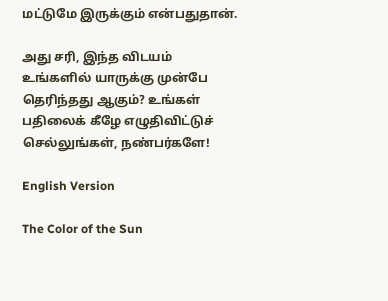மட்டுமே இருக்கும் என்பதுதான்.

அது சரி, இந்த விடயம் உங்களில் யாருக்கு முன்பே தெரிந்தது ஆகும்? உங்கள் பதிலைக் கீழே எழுதிவிட்டுச் செல்லுங்கள், நண்பர்களே!

English Version

The Color of the Sun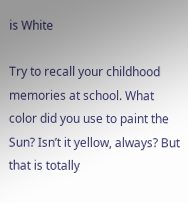is White

Try to recall your childhood memories at school. What color did you use to paint the Sun? Isn’t it yellow, always? But that is totally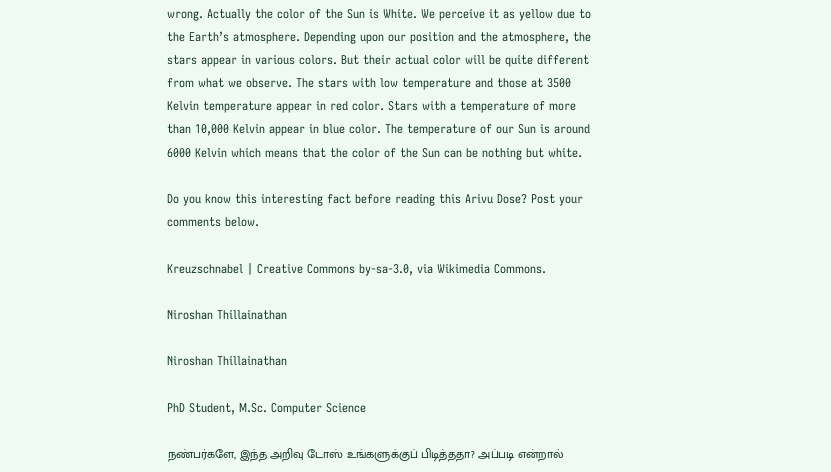wrong. Actually the color of the Sun is White. We perceive it as yellow due to the Earth’s atmosphere. Depending upon our position and the atmosphere, the stars appear in various colors. But their actual color will be quite different from what we observe. The stars with low temperature and those at 3500 Kelvin temperature appear in red color. Stars with a temperature of more than 10,000 Kelvin appear in blue color. The temperature of our Sun is around 6000 Kelvin which means that the color of the Sun can be nothing but white.

Do you know this interesting fact before reading this Arivu Dose? Post your comments below.

Kreuzschnabel | Creative Commons by-sa-3.0, via Wikimedia Commons.

Niroshan Thillainathan

Niroshan Thillainathan

PhD Student, M.Sc. Computer Science

நண்பர்களே, இந்த அறிவு டோஸ் உங்களுக்குப் பிடித்ததா? அப்படி என்றால்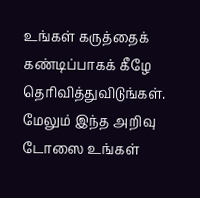உங்கள் கருத்தைக் கண்டிப்பாகக் கீழே தெரிவித்துவிடுங்கள். மேலும் இந்த அறிவு டோஸை உங்கள்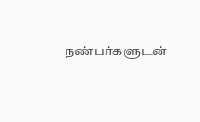நண்பர்களுடன்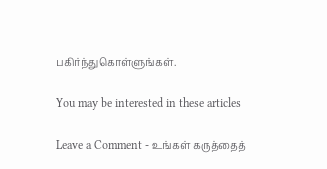பகிர்ந்துகொள்ளுங்கள்.

You may be interested in these articles

Leave a Comment - உங்கள் கருத்தைத்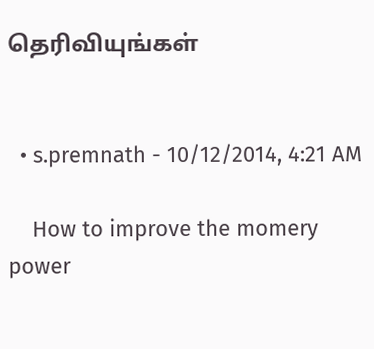தெரிவியுங்கள்


  • s.premnath - 10/12/2014, 4:21 AM

    How to improve the momery power